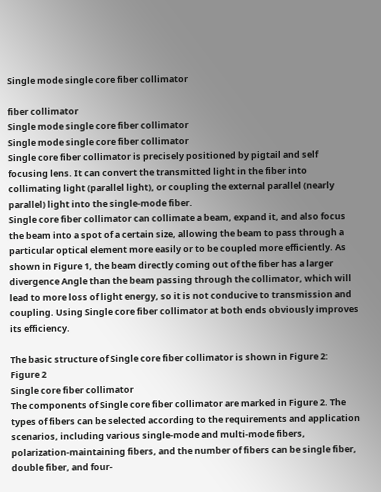Single mode single core fiber collimator

fiber collimator
Single mode single core fiber collimator
Single mode single core fiber collimator
Single core fiber collimator is precisely positioned by pigtail and self focusing lens. It can convert the transmitted light in the fiber into collimating light (parallel light), or coupling the external parallel (nearly parallel) light into the single-mode fiber.
Single core fiber collimator can collimate a beam, expand it, and also focus the beam into a spot of a certain size, allowing the beam to pass through a particular optical element more easily or to be coupled more efficiently. As shown in Figure 1, the beam directly coming out of the fiber has a larger divergence Angle than the beam passing through the collimator, which will lead to more loss of light energy, so it is not conducive to transmission and coupling. Using Single core fiber collimator at both ends obviously improves its efficiency.

The basic structure of Single core fiber collimator is shown in Figure 2:
Figure 2
Single core fiber collimator
The components of Single core fiber collimator are marked in Figure 2. The types of fibers can be selected according to the requirements and application scenarios, including various single-mode and multi-mode fibers, polarization-maintaining fibers, and the number of fibers can be single fiber, double fiber, and four-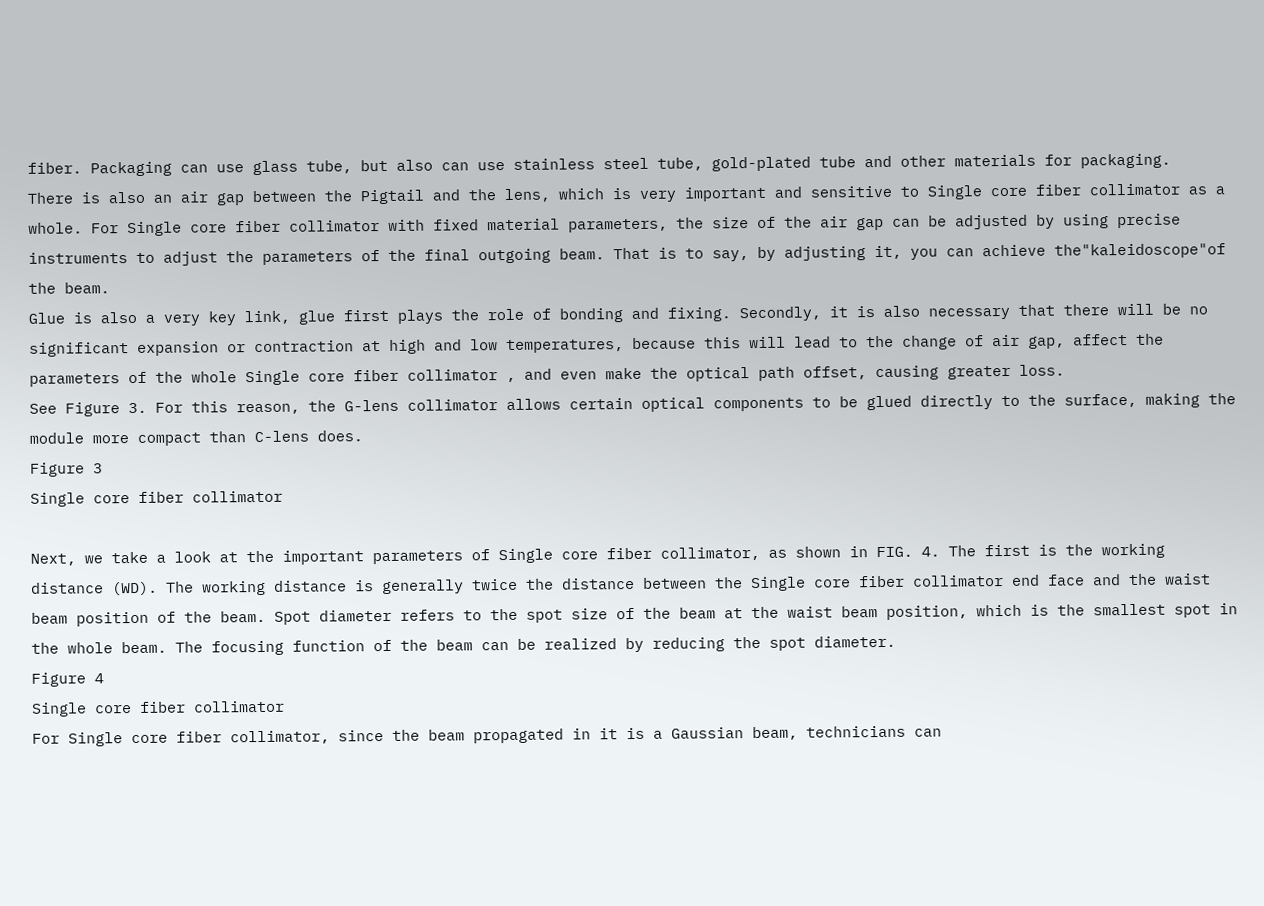fiber. Packaging can use glass tube, but also can use stainless steel tube, gold-plated tube and other materials for packaging.
There is also an air gap between the Pigtail and the lens, which is very important and sensitive to Single core fiber collimator as a whole. For Single core fiber collimator with fixed material parameters, the size of the air gap can be adjusted by using precise instruments to adjust the parameters of the final outgoing beam. That is to say, by adjusting it, you can achieve the"kaleidoscope"of the beam.
Glue is also a very key link, glue first plays the role of bonding and fixing. Secondly, it is also necessary that there will be no significant expansion or contraction at high and low temperatures, because this will lead to the change of air gap, affect the parameters of the whole Single core fiber collimator , and even make the optical path offset, causing greater loss.
See Figure 3. For this reason, the G-lens collimator allows certain optical components to be glued directly to the surface, making the module more compact than C-lens does.
Figure 3
Single core fiber collimator

Next, we take a look at the important parameters of Single core fiber collimator, as shown in FIG. 4. The first is the working distance (WD). The working distance is generally twice the distance between the Single core fiber collimator end face and the waist beam position of the beam. Spot diameter refers to the spot size of the beam at the waist beam position, which is the smallest spot in the whole beam. The focusing function of the beam can be realized by reducing the spot diameter.
Figure 4
Single core fiber collimator
For Single core fiber collimator, since the beam propagated in it is a Gaussian beam, technicians can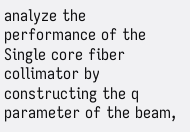analyze the performance of the Single core fiber collimator by constructing the q parameter of the beam,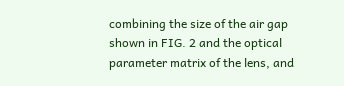combining the size of the air gap shown in FIG. 2 and the optical parameter matrix of the lens, and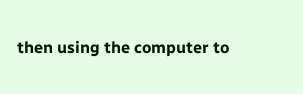then using the computer to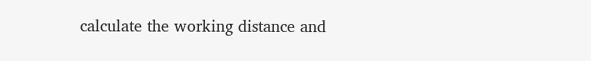calculate the working distance and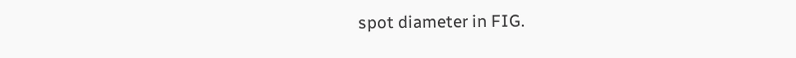spot diameter in FIG.